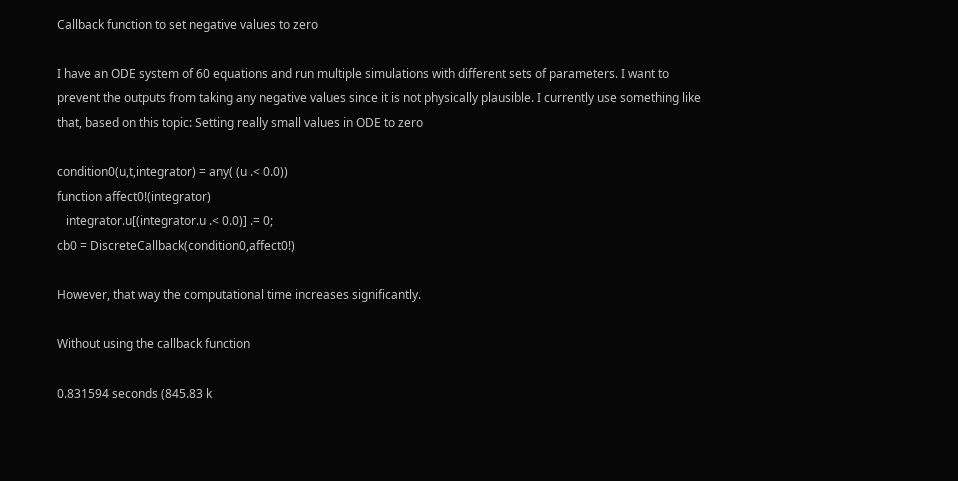Callback function to set negative values to zero

I have an ODE system of 60 equations and run multiple simulations with different sets of parameters. I want to prevent the outputs from taking any negative values since it is not physically plausible. I currently use something like that, based on this topic: Setting really small values in ODE to zero

condition0(u,t,integrator) = any( (u .< 0.0))
function affect0!(integrator)
   integrator.u[(integrator.u .< 0.0)] .= 0;
cb0 = DiscreteCallback(condition0,affect0!)

However, that way the computational time increases significantly.

Without using the callback function

0.831594 seconds (845.83 k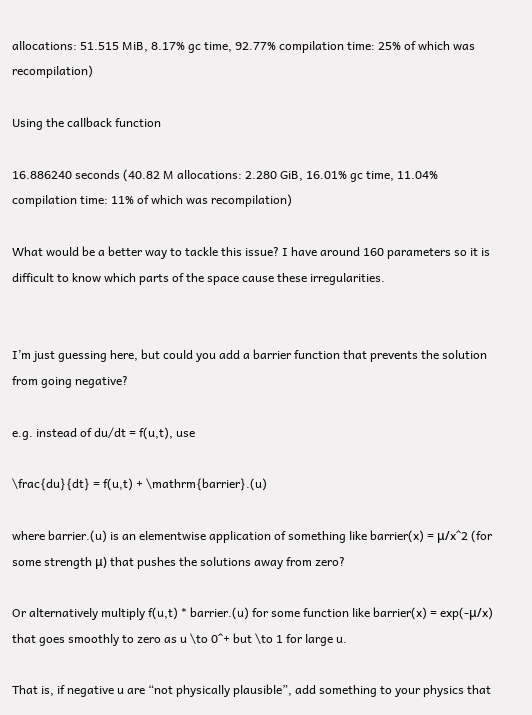allocations: 51.515 MiB, 8.17% gc time, 92.77% compilation time: 25% of which was recompilation)

Using the callback function

16.886240 seconds (40.82 M allocations: 2.280 GiB, 16.01% gc time, 11.04% compilation time: 11% of which was recompilation)

What would be a better way to tackle this issue? I have around 160 parameters so it is difficult to know which parts of the space cause these irregularities.


I’m just guessing here, but could you add a barrier function that prevents the solution from going negative?

e.g. instead of du/dt = f(u,t), use

\frac{du}{dt} = f(u,t) + \mathrm{barrier}.(u)

where barrier.(u) is an elementwise application of something like barrier(x) = μ/x^2 (for some strength μ) that pushes the solutions away from zero?

Or alternatively multiply f(u,t) * barrier.(u) for some function like barrier(x) = exp(-μ/x) that goes smoothly to zero as u \to 0^+ but \to 1 for large u.

That is, if negative u are “not physically plausible”, add something to your physics that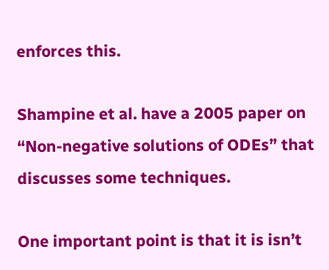enforces this.

Shampine et al. have a 2005 paper on “Non-negative solutions of ODEs” that discusses some techniques.

One important point is that it is isn’t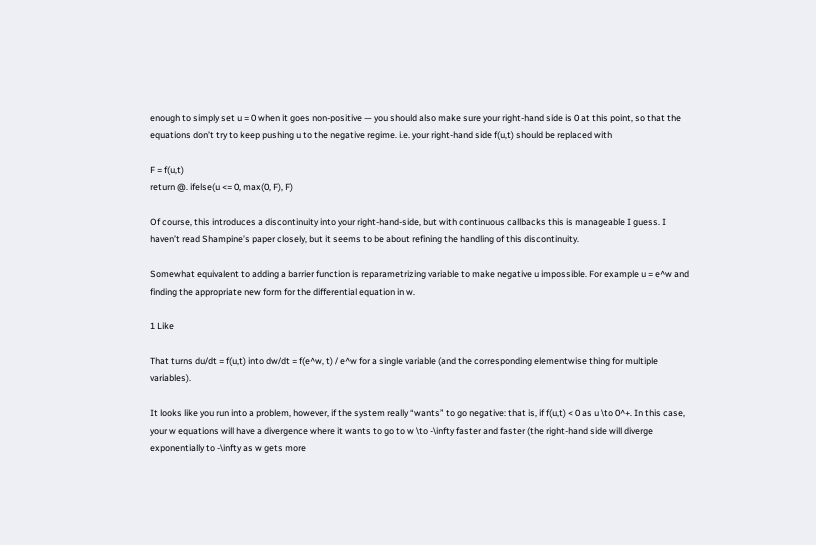enough to simply set u = 0 when it goes non-positive — you should also make sure your right-hand side is 0 at this point, so that the equations don’t try to keep pushing u to the negative regime. i.e. your right-hand side f(u,t) should be replaced with

F = f(u,t)
return @. ifelse(u <= 0, max(0, F), F)

Of course, this introduces a discontinuity into your right-hand-side, but with continuous callbacks this is manageable I guess. I haven’t read Shampine’s paper closely, but it seems to be about refining the handling of this discontinuity.

Somewhat equivalent to adding a barrier function is reparametrizing variable to make negative u impossible. For example u = e^w and finding the appropriate new form for the differential equation in w.

1 Like

That turns du/dt = f(u,t) into dw/dt = f(e^w, t) / e^w for a single variable (and the corresponding elementwise thing for multiple variables).

It looks like you run into a problem, however, if the system really “wants” to go negative: that is, if f(u,t) < 0 as u \to 0^+. In this case, your w equations will have a divergence where it wants to go to w \to -\infty faster and faster (the right-hand side will diverge exponentially to -\infty as w gets more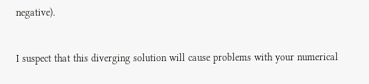negative).

I suspect that this diverging solution will cause problems with your numerical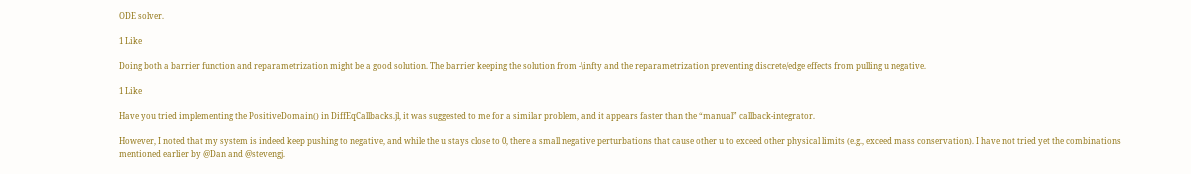ODE solver.

1 Like

Doing both a barrier function and reparametrization might be a good solution. The barrier keeping the solution from -\infty and the reparametrization preventing discrete/edge effects from pulling u negative.

1 Like

Have you tried implementing the PositiveDomain() in DiffEqCallbacks.jl, it was suggested to me for a similar problem, and it appears faster than the “manual” callback-integrator.

However, I noted that my system is indeed keep pushing to negative, and while the u stays close to 0, there a small negative perturbations that cause other u to exceed other physical limits (e.g., exceed mass conservation). I have not tried yet the combinations mentioned earlier by @Dan and @stevengj.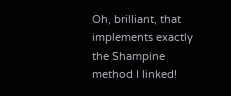Oh, brilliant, that implements exactly the Shampine method I linked!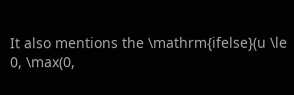It also mentions the \mathrm{ifelse}(u \le 0, \max(0,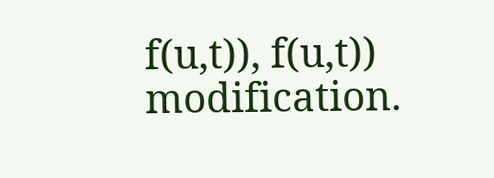f(u,t)), f(u,t)) modification.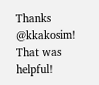Thanks @kkakosim! That was helpful!